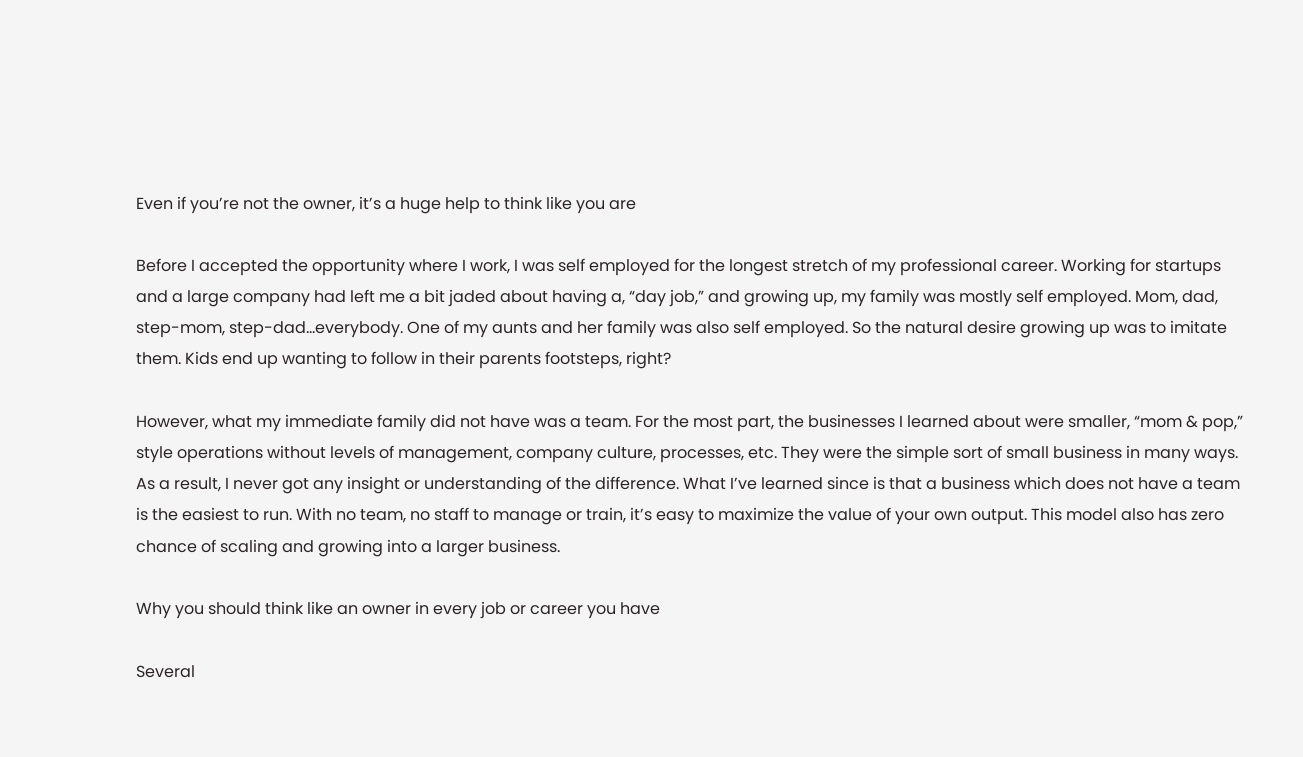Even if you’re not the owner, it’s a huge help to think like you are

Before I accepted the opportunity where I work, I was self employed for the longest stretch of my professional career. Working for startups and a large company had left me a bit jaded about having a, “day job,” and growing up, my family was mostly self employed. Mom, dad, step-mom, step-dad…everybody. One of my aunts and her family was also self employed. So the natural desire growing up was to imitate them. Kids end up wanting to follow in their parents footsteps, right?

However, what my immediate family did not have was a team. For the most part, the businesses I learned about were smaller, “mom & pop,” style operations without levels of management, company culture, processes, etc. They were the simple sort of small business in many ways. As a result, I never got any insight or understanding of the difference. What I’ve learned since is that a business which does not have a team is the easiest to run. With no team, no staff to manage or train, it’s easy to maximize the value of your own output. This model also has zero chance of scaling and growing into a larger business.

Why you should think like an owner in every job or career you have

Several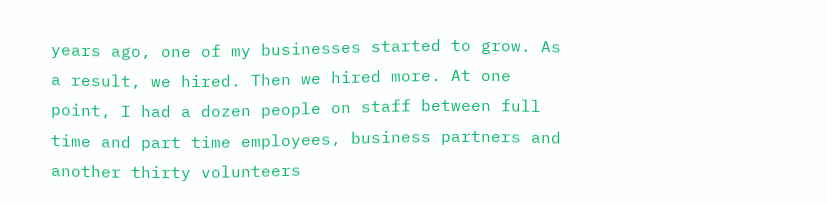years ago, one of my businesses started to grow. As a result, we hired. Then we hired more. At one point, I had a dozen people on staff between full time and part time employees, business partners and another thirty volunteers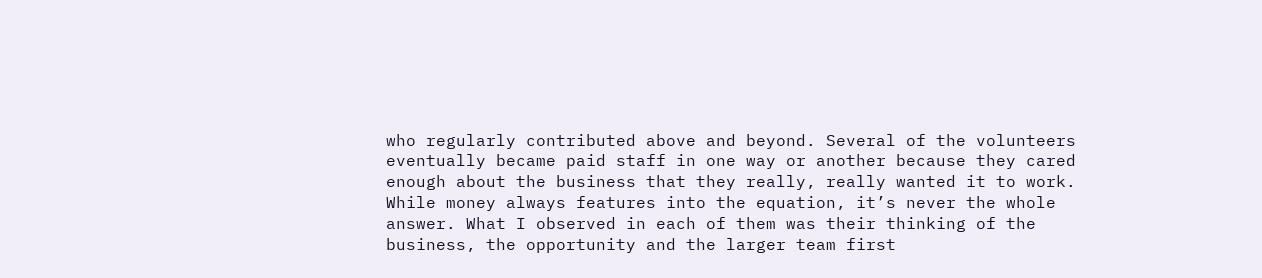who regularly contributed above and beyond. Several of the volunteers eventually became paid staff in one way or another because they cared enough about the business that they really, really wanted it to work. While money always features into the equation, it’s never the whole answer. What I observed in each of them was their thinking of the business, the opportunity and the larger team first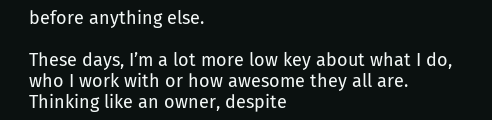before anything else.

These days, I’m a lot more low key about what I do, who I work with or how awesome they all are. Thinking like an owner, despite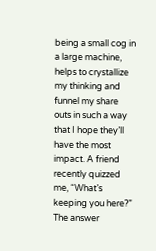being a small cog in a large machine, helps to crystallize my thinking and funnel my share outs in such a way that I hope they’ll have the most impact. A friend recently quizzed me, “What’s keeping you here?” The answer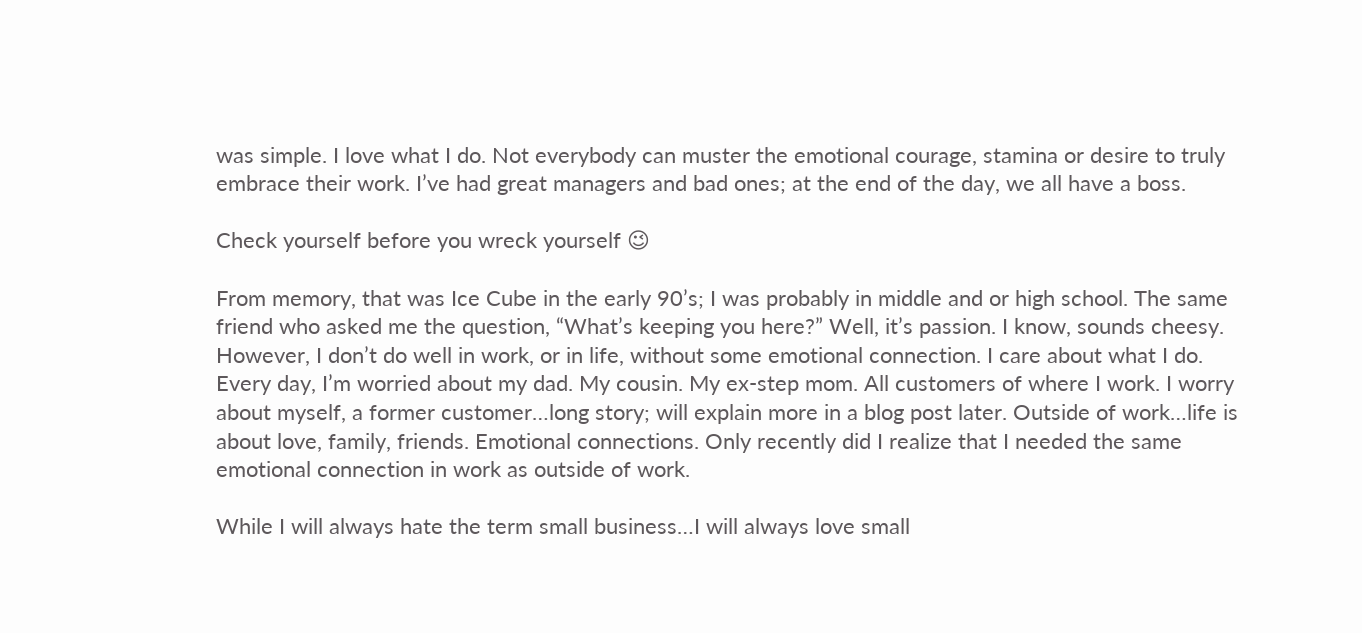was simple. I love what I do. Not everybody can muster the emotional courage, stamina or desire to truly embrace their work. I’ve had great managers and bad ones; at the end of the day, we all have a boss.

Check yourself before you wreck yourself 😉

From memory, that was Ice Cube in the early 90’s; I was probably in middle and or high school. The same friend who asked me the question, “What’s keeping you here?” Well, it’s passion. I know, sounds cheesy. However, I don’t do well in work, or in life, without some emotional connection. I care about what I do. Every day, I’m worried about my dad. My cousin. My ex-step mom. All customers of where I work. I worry about myself, a former customer…long story; will explain more in a blog post later. Outside of work…life is about love, family, friends. Emotional connections. Only recently did I realize that I needed the same emotional connection in work as outside of work.

While I will always hate the term small business…I will always love small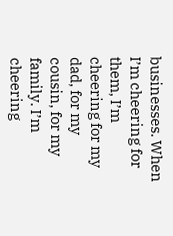businesses. When I’m cheering for them, I’m cheering for my dad, for my cousin, for my family. I’m cheering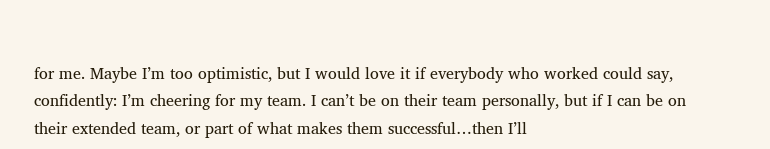for me. Maybe I’m too optimistic, but I would love it if everybody who worked could say, confidently: I’m cheering for my team. I can’t be on their team personally, but if I can be on their extended team, or part of what makes them successful…then I’ll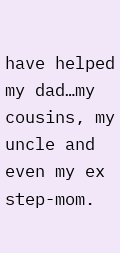have helped my dad…my cousins, my uncle and even my ex step-mom.